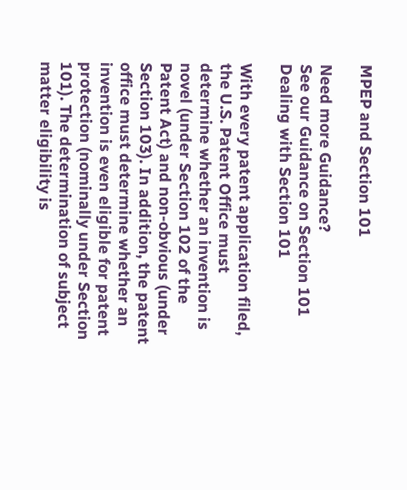MPEP and Section 101

Need more Guidance?
See our Guidance on Section 101 Dealing with Section 101

With every patent application filed, the U.S. Patent Office must determine whether an invention is novel (under Section 102 of the Patent Act) and non-obvious (under Section 103). In addition, the patent office must determine whether an invention is even eligible for patent protection (nominally under Section 101). The determination of subject matter eligibility is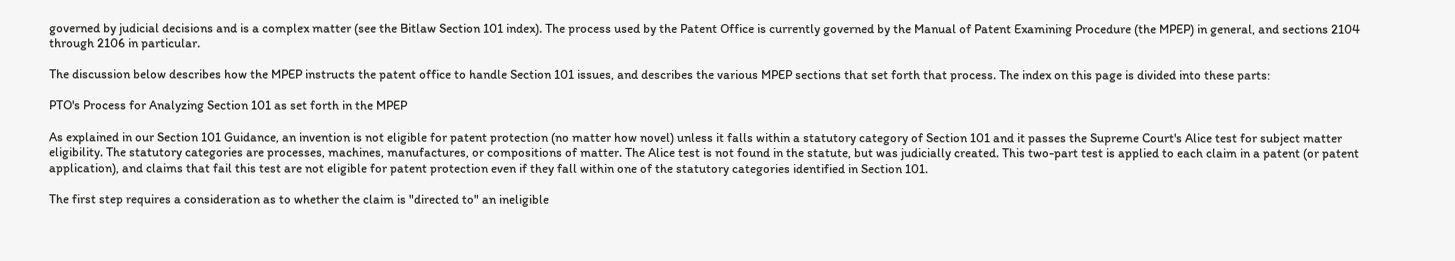governed by judicial decisions and is a complex matter (see the Bitlaw Section 101 index). The process used by the Patent Office is currently governed by the Manual of Patent Examining Procedure (the MPEP) in general, and sections 2104 through 2106 in particular.

The discussion below describes how the MPEP instructs the patent office to handle Section 101 issues, and describes the various MPEP sections that set forth that process. The index on this page is divided into these parts:

PTO's Process for Analyzing Section 101 as set forth in the MPEP

As explained in our Section 101 Guidance, an invention is not eligible for patent protection (no matter how novel) unless it falls within a statutory category of Section 101 and it passes the Supreme Court's Alice test for subject matter eligibility. The statutory categories are processes, machines, manufactures, or compositions of matter. The Alice test is not found in the statute, but was judicially created. This two-part test is applied to each claim in a patent (or patent application), and claims that fail this test are not eligible for patent protection even if they fall within one of the statutory categories identified in Section 101.

The first step requires a consideration as to whether the claim is "directed to" an ineligible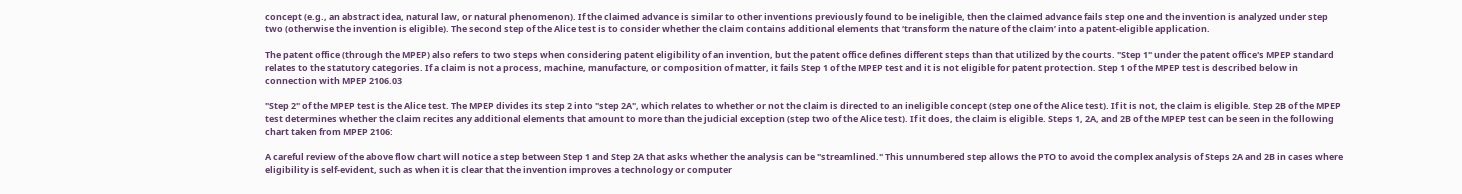concept (e.g., an abstract idea, natural law, or natural phenomenon). If the claimed advance is similar to other inventions previously found to be ineligible, then the claimed advance fails step one and the invention is analyzed under step two (otherwise the invention is eligible). The second step of the Alice test is to consider whether the claim contains additional elements that ‘transform the nature of the claim’ into a patent-eligible application.

The patent office (through the MPEP) also refers to two steps when considering patent eligibility of an invention, but the patent office defines different steps than that utilized by the courts. "Step 1" under the patent office's MPEP standard relates to the statutory categories. If a claim is not a process, machine, manufacture, or composition of matter, it fails Step 1 of the MPEP test and it is not eligible for patent protection. Step 1 of the MPEP test is described below in connection with MPEP 2106.03

"Step 2" of the MPEP test is the Alice test. The MPEP divides its step 2 into "step 2A", which relates to whether or not the claim is directed to an ineligible concept (step one of the Alice test). If it is not, the claim is eligible. Step 2B of the MPEP test determines whether the claim recites any additional elements that amount to more than the judicial exception (step two of the Alice test). If it does, the claim is eligible. Steps 1, 2A, and 2B of the MPEP test can be seen in the following chart taken from MPEP 2106:

A careful review of the above flow chart will notice a step between Step 1 and Step 2A that asks whether the analysis can be "streamlined." This unnumbered step allows the PTO to avoid the complex analysis of Steps 2A and 2B in cases where eligibility is self-evident, such as when it is clear that the invention improves a technology or computer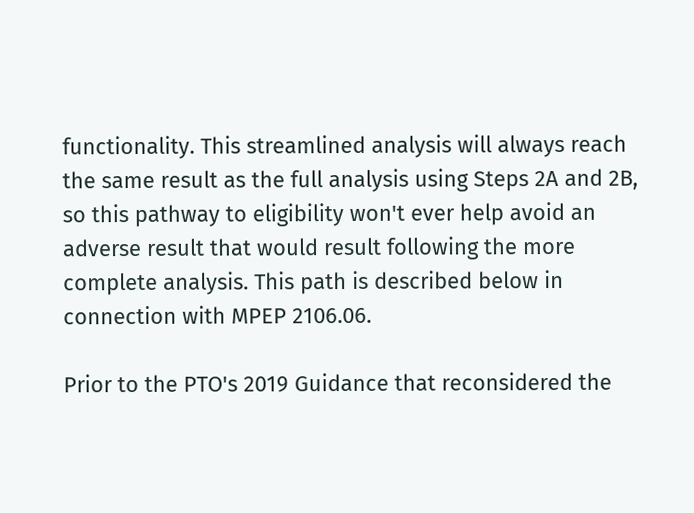functionality. This streamlined analysis will always reach the same result as the full analysis using Steps 2A and 2B, so this pathway to eligibility won't ever help avoid an adverse result that would result following the more complete analysis. This path is described below in connection with MPEP 2106.06.

Prior to the PTO's 2019 Guidance that reconsidered the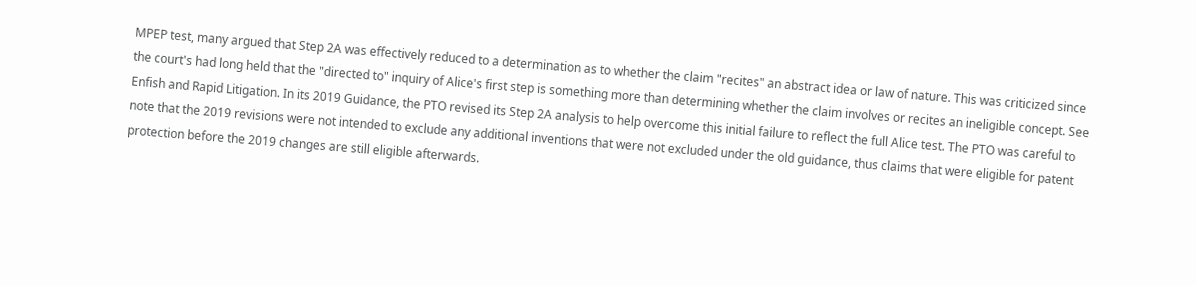MPEP test, many argued that Step 2A was effectively reduced to a determination as to whether the claim "recites" an abstract idea or law of nature. This was criticized since the court's had long held that the "directed to" inquiry of Alice's first step is something more than determining whether the claim involves or recites an ineligible concept. See Enfish and Rapid Litigation. In its 2019 Guidance, the PTO revised its Step 2A analysis to help overcome this initial failure to reflect the full Alice test. The PTO was careful to note that the 2019 revisions were not intended to exclude any additional inventions that were not excluded under the old guidance, thus claims that were eligible for patent protection before the 2019 changes are still eligible afterwards.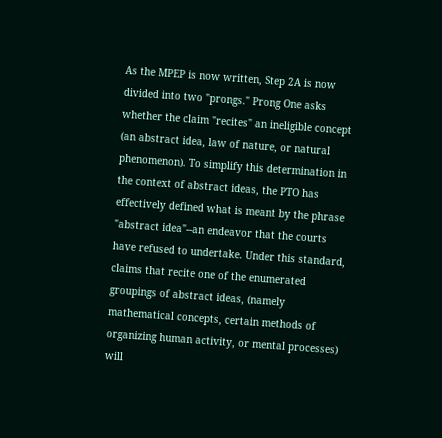As the MPEP is now written, Step 2A is now divided into two "prongs." Prong One asks whether the claim "recites" an ineligible concept (an abstract idea, law of nature, or natural phenomenon). To simplify this determination in the context of abstract ideas, the PTO has effectively defined what is meant by the phrase "abstract idea"--an endeavor that the courts have refused to undertake. Under this standard, claims that recite one of the enumerated groupings of abstract ideas, (namely mathematical concepts, certain methods of organizing human activity, or mental processes) will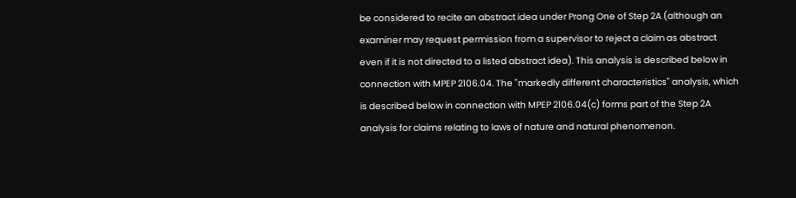be considered to recite an abstract idea under Prong One of Step 2A (although an examiner may request permission from a supervisor to reject a claim as abstract even if it is not directed to a listed abstract idea). This analysis is described below in connection with MPEP 2106.04. The "markedly different characteristics" analysis, which is described below in connection with MPEP 2106.04(c) forms part of the Step 2A analysis for claims relating to laws of nature and natural phenomenon.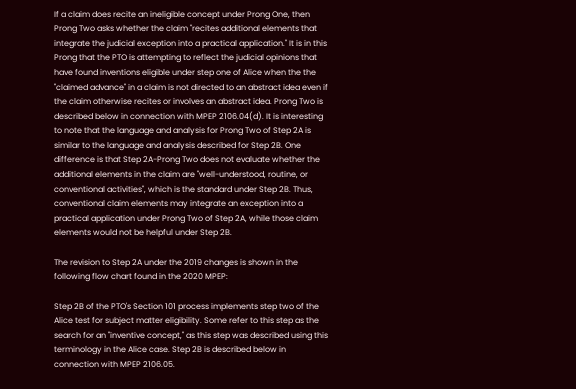If a claim does recite an ineligible concept under Prong One, then Prong Two asks whether the claim "recites additional elements that integrate the judicial exception into a practical application." It is in this Prong that the PTO is attempting to reflect the judicial opinions that have found inventions eligible under step one of Alice when the the "claimed advance" in a claim is not directed to an abstract idea even if the claim otherwise recites or involves an abstract idea. Prong Two is described below in connection with MPEP 2106.04(d). It is interesting to note that the language and analysis for Prong Two of Step 2A is similar to the language and analysis described for Step 2B. One difference is that Step 2A-Prong Two does not evaluate whether the additional elements in the claim are "well-understood, routine, or conventional activities", which is the standard under Step 2B. Thus, conventional claim elements may integrate an exception into a practical application under Prong Two of Step 2A, while those claim elements would not be helpful under Step 2B.

The revision to Step 2A under the 2019 changes is shown in the following flow chart found in the 2020 MPEP:

Step 2B of the PTO's Section 101 process implements step two of the Alice test for subject matter eligibility. Some refer to this step as the search for an "inventive concept," as this step was described using this terminology in the Alice case. Step 2B is described below in connection with MPEP 2106.05.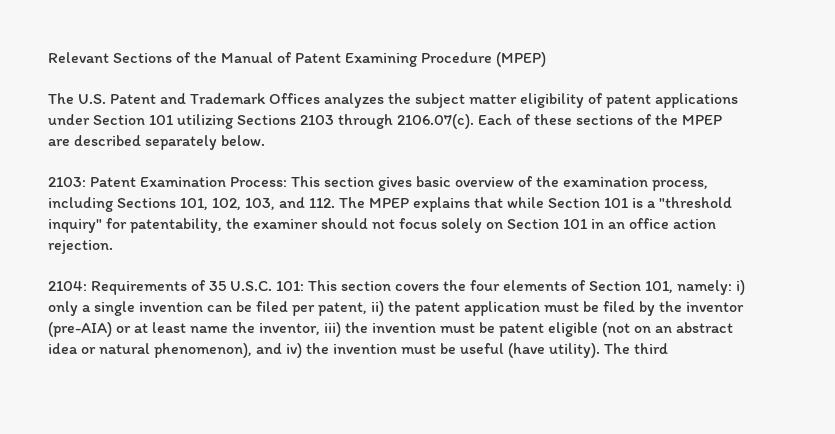Relevant Sections of the Manual of Patent Examining Procedure (MPEP)

The U.S. Patent and Trademark Offices analyzes the subject matter eligibility of patent applications under Section 101 utilizing Sections 2103 through 2106.07(c). Each of these sections of the MPEP are described separately below.

2103: Patent Examination Process: This section gives basic overview of the examination process, including Sections 101, 102, 103, and 112. The MPEP explains that while Section 101 is a "threshold inquiry" for patentability, the examiner should not focus solely on Section 101 in an office action rejection.

2104: Requirements of 35 U.S.C. 101: This section covers the four elements of Section 101, namely: i) only a single invention can be filed per patent, ii) the patent application must be filed by the inventor (pre-AIA) or at least name the inventor, iii) the invention must be patent eligible (not on an abstract idea or natural phenomenon), and iv) the invention must be useful (have utility). The third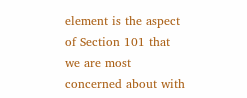element is the aspect of Section 101 that we are most concerned about with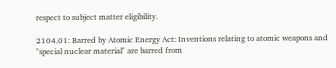respect to subject matter eligibility.

2104.01: Barred by Atomic Energy Act: Inventions relating to atomic weapons and "special nuclear material" are barred from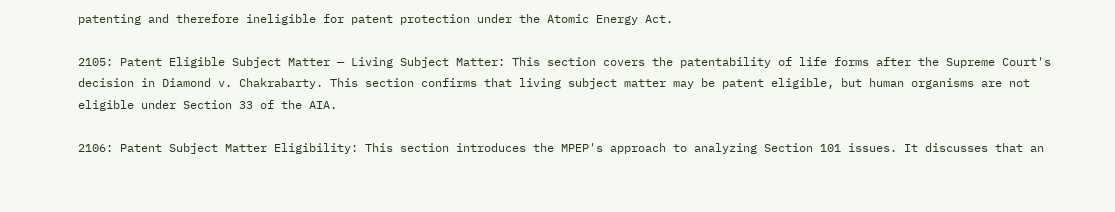patenting and therefore ineligible for patent protection under the Atomic Energy Act.

2105: Patent Eligible Subject Matter — Living Subject Matter: This section covers the patentability of life forms after the Supreme Court's decision in Diamond v. Chakrabarty. This section confirms that living subject matter may be patent eligible, but human organisms are not eligible under Section 33 of the AIA.

2106: Patent Subject Matter Eligibility: This section introduces the MPEP's approach to analyzing Section 101 issues. It discusses that an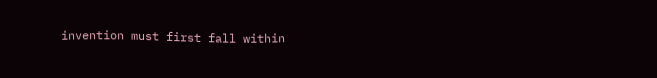invention must first fall within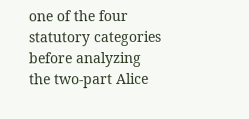one of the four statutory categories before analyzing the two-part Alice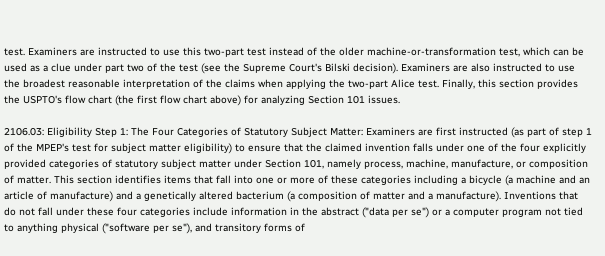test. Examiners are instructed to use this two-part test instead of the older machine-or-transformation test, which can be used as a clue under part two of the test (see the Supreme Court's Bilski decision). Examiners are also instructed to use the broadest reasonable interpretation of the claims when applying the two-part Alice test. Finally, this section provides the USPTO's flow chart (the first flow chart above) for analyzing Section 101 issues.

2106.03: Eligibility Step 1: The Four Categories of Statutory Subject Matter: Examiners are first instructed (as part of step 1 of the MPEP's test for subject matter eligibility) to ensure that the claimed invention falls under one of the four explicitly provided categories of statutory subject matter under Section 101, namely process, machine, manufacture, or composition of matter. This section identifies items that fall into one or more of these categories including a bicycle (a machine and an article of manufacture) and a genetically altered bacterium (a composition of matter and a manufacture). Inventions that do not fall under these four categories include information in the abstract ("data per se") or a computer program not tied to anything physical ("software per se"), and transitory forms of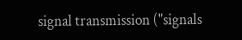signal transmission ("signals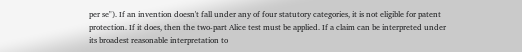per se"). If an invention doesn't fall under any of four statutory categories, it is not eligible for patent protection. If it does, then the two-part Alice test must be applied. If a claim can be interpreted under its broadest reasonable interpretation to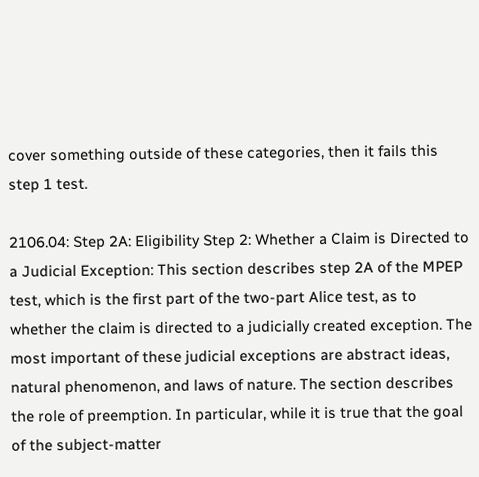cover something outside of these categories, then it fails this step 1 test.

2106.04: Step 2A: Eligibility Step 2: Whether a Claim is Directed to a Judicial Exception: This section describes step 2A of the MPEP test, which is the first part of the two-part Alice test, as to whether the claim is directed to a judicially created exception. The most important of these judicial exceptions are abstract ideas, natural phenomenon, and laws of nature. The section describes the role of preemption. In particular, while it is true that the goal of the subject-matter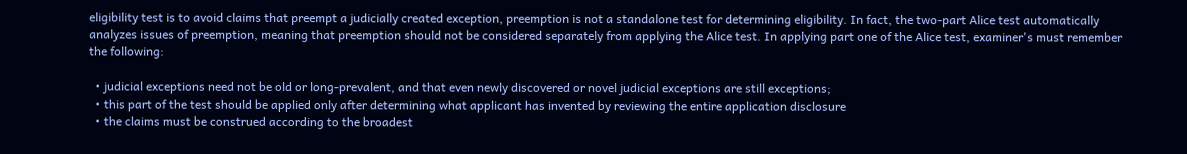eligibility test is to avoid claims that preempt a judicially created exception, preemption is not a standalone test for determining eligibility. In fact, the two-part Alice test automatically analyzes issues of preemption, meaning that preemption should not be considered separately from applying the Alice test. In applying part one of the Alice test, examiner's must remember the following:

  • judicial exceptions need not be old or long-prevalent, and that even newly discovered or novel judicial exceptions are still exceptions;
  • this part of the test should be applied only after determining what applicant has invented by reviewing the entire application disclosure
  • the claims must be construed according to the broadest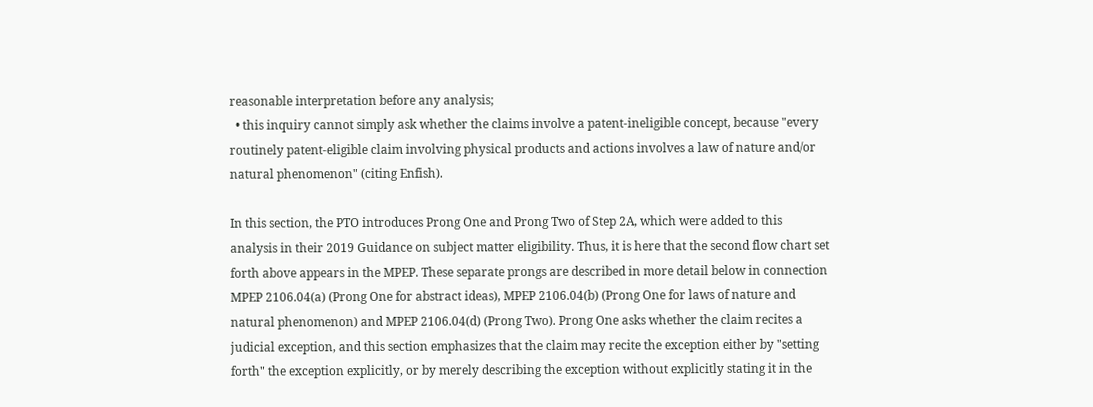reasonable interpretation before any analysis;
  • this inquiry cannot simply ask whether the claims involve a patent-ineligible concept, because "every routinely patent-eligible claim involving physical products and actions involves a law of nature and/or natural phenomenon" (citing Enfish).

In this section, the PTO introduces Prong One and Prong Two of Step 2A, which were added to this analysis in their 2019 Guidance on subject matter eligibility. Thus, it is here that the second flow chart set forth above appears in the MPEP. These separate prongs are described in more detail below in connection MPEP 2106.04(a) (Prong One for abstract ideas), MPEP 2106.04(b) (Prong One for laws of nature and natural phenomenon) and MPEP 2106.04(d) (Prong Two). Prong One asks whether the claim recites a judicial exception, and this section emphasizes that the claim may recite the exception either by "setting forth" the exception explicitly, or by merely describing the exception without explicitly stating it in the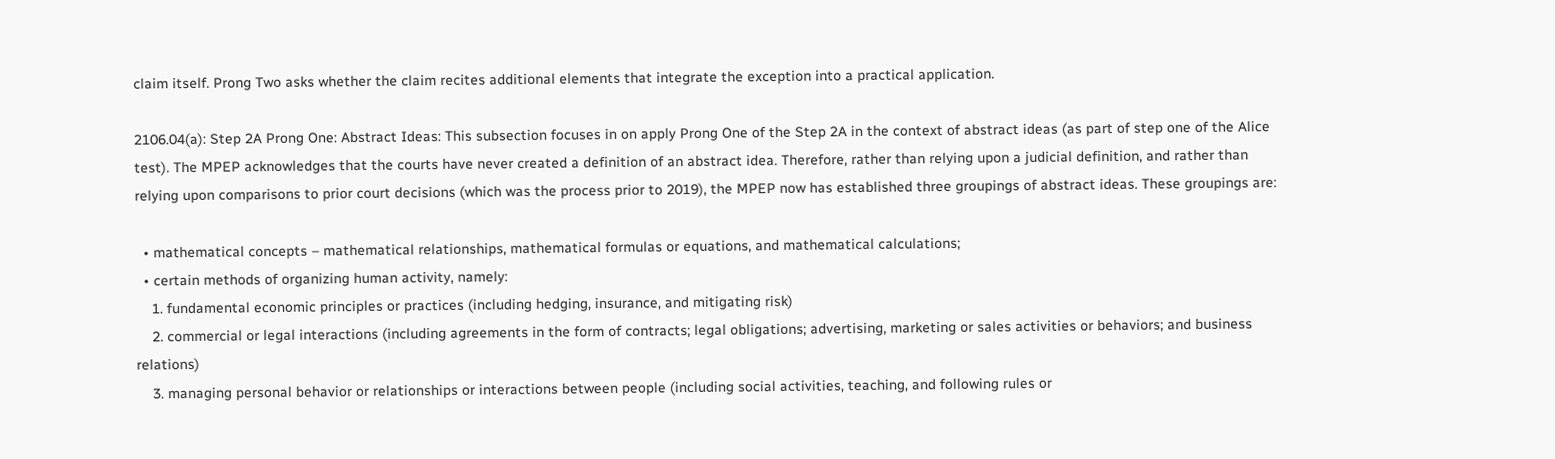claim itself. Prong Two asks whether the claim recites additional elements that integrate the exception into a practical application.

2106.04(a): Step 2A Prong One: Abstract Ideas: This subsection focuses in on apply Prong One of the Step 2A in the context of abstract ideas (as part of step one of the Alice test). The MPEP acknowledges that the courts have never created a definition of an abstract idea. Therefore, rather than relying upon a judicial definition, and rather than relying upon comparisons to prior court decisions (which was the process prior to 2019), the MPEP now has established three groupings of abstract ideas. These groupings are:

  • mathematical concepts – mathematical relationships, mathematical formulas or equations, and mathematical calculations;
  • certain methods of organizing human activity, namely:
    1. fundamental economic principles or practices (including hedging, insurance, and mitigating risk)
    2. commercial or legal interactions (including agreements in the form of contracts; legal obligations; advertising, marketing or sales activities or behaviors; and business relations)
    3. managing personal behavior or relationships or interactions between people (including social activities, teaching, and following rules or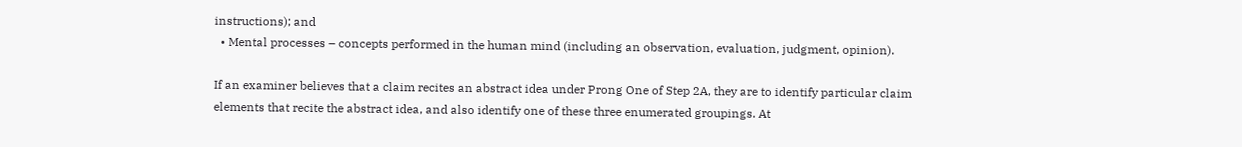instructions); and
  • Mental processes – concepts performed in the human mind (including an observation, evaluation, judgment, opinion).

If an examiner believes that a claim recites an abstract idea under Prong One of Step 2A, they are to identify particular claim elements that recite the abstract idea, and also identify one of these three enumerated groupings. At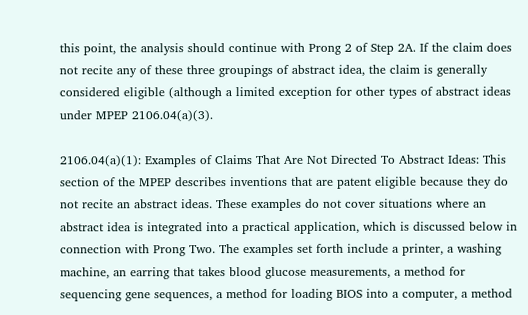this point, the analysis should continue with Prong 2 of Step 2A. If the claim does not recite any of these three groupings of abstract idea, the claim is generally considered eligible (although a limited exception for other types of abstract ideas under MPEP 2106.04(a)(3).

2106.04(a)(1): Examples of Claims That Are Not Directed To Abstract Ideas: This section of the MPEP describes inventions that are patent eligible because they do not recite an abstract ideas. These examples do not cover situations where an abstract idea is integrated into a practical application, which is discussed below in connection with Prong Two. The examples set forth include a printer, a washing machine, an earring that takes blood glucose measurements, a method for sequencing gene sequences, a method for loading BIOS into a computer, a method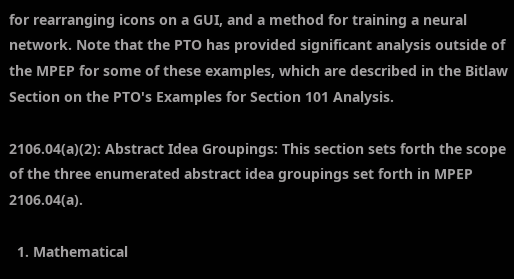for rearranging icons on a GUI, and a method for training a neural network. Note that the PTO has provided significant analysis outside of the MPEP for some of these examples, which are described in the Bitlaw Section on the PTO's Examples for Section 101 Analysis.

2106.04(a)(2): Abstract Idea Groupings: This section sets forth the scope of the three enumerated abstract idea groupings set forth in MPEP 2106.04(a).

  1. Mathematical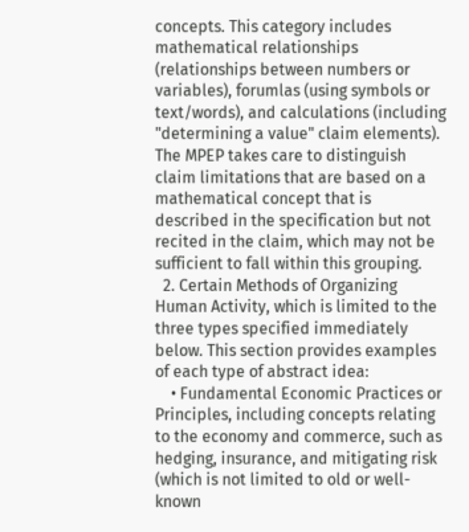concepts. This category includes mathematical relationships (relationships between numbers or variables), forumlas (using symbols or text/words), and calculations (including "determining a value" claim elements). The MPEP takes care to distinguish claim limitations that are based on a mathematical concept that is described in the specification but not recited in the claim, which may not be sufficient to fall within this grouping.
  2. Certain Methods of Organizing Human Activity, which is limited to the three types specified immediately below. This section provides examples of each type of abstract idea:
    • Fundamental Economic Practices or Principles, including concepts relating to the economy and commerce, such as hedging, insurance, and mitigating risk (which is not limited to old or well-known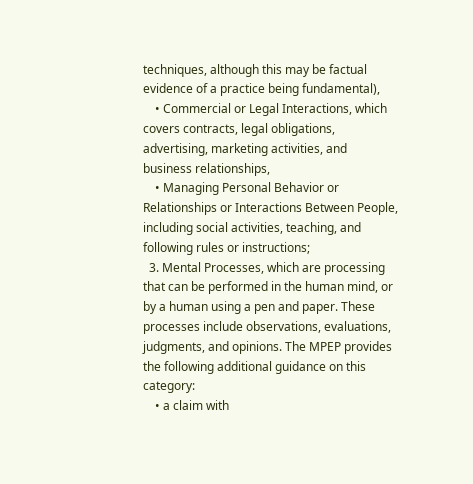techniques, although this may be factual evidence of a practice being fundamental),
    • Commercial or Legal Interactions, which covers contracts, legal obligations, advertising, marketing activities, and business relationships,
    • Managing Personal Behavior or Relationships or Interactions Between People, including social activities, teaching, and following rules or instructions;
  3. Mental Processes, which are processing that can be performed in the human mind, or by a human using a pen and paper. These processes include observations, evaluations, judgments, and opinions. The MPEP provides the following additional guidance on this category:
    • a claim with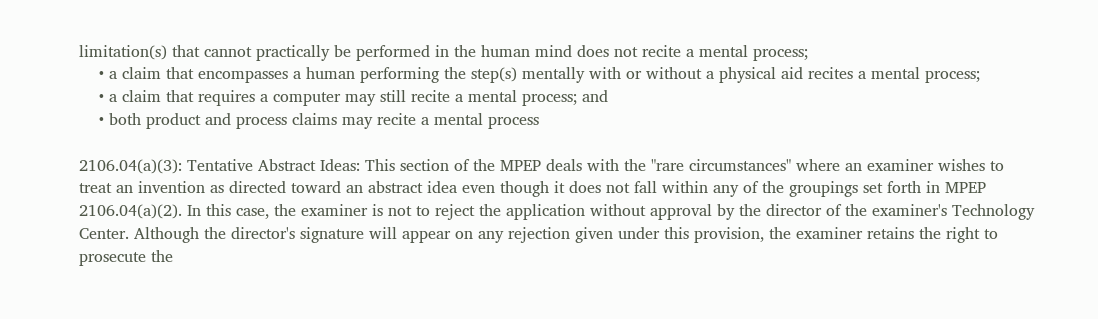limitation(s) that cannot practically be performed in the human mind does not recite a mental process;
    • a claim that encompasses a human performing the step(s) mentally with or without a physical aid recites a mental process;
    • a claim that requires a computer may still recite a mental process; and
    • both product and process claims may recite a mental process

2106.04(a)(3): Tentative Abstract Ideas: This section of the MPEP deals with the "rare circumstances" where an examiner wishes to treat an invention as directed toward an abstract idea even though it does not fall within any of the groupings set forth in MPEP 2106.04(a)(2). In this case, the examiner is not to reject the application without approval by the director of the examiner's Technology Center. Although the director's signature will appear on any rejection given under this provision, the examiner retains the right to prosecute the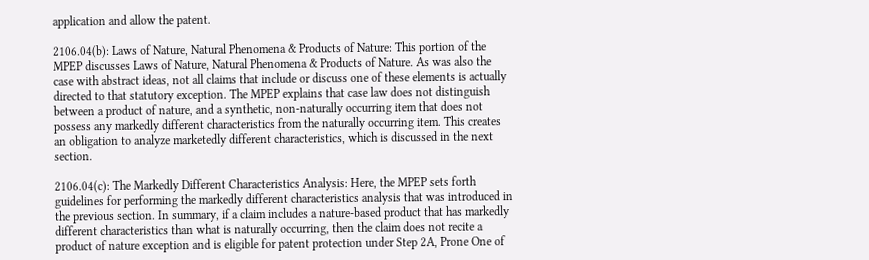application and allow the patent.

2106.04(b): Laws of Nature, Natural Phenomena & Products of Nature: This portion of the MPEP discusses Laws of Nature, Natural Phenomena & Products of Nature. As was also the case with abstract ideas, not all claims that include or discuss one of these elements is actually directed to that statutory exception. The MPEP explains that case law does not distinguish between a product of nature, and a synthetic, non-naturally occurring item that does not possess any markedly different characteristics from the naturally occurring item. This creates an obligation to analyze marketedly different characteristics, which is discussed in the next section.

2106.04(c): The Markedly Different Characteristics Analysis: Here, the MPEP sets forth guidelines for performing the markedly different characteristics analysis that was introduced in the previous section. In summary, if a claim includes a nature-based product that has markedly different characteristics than what is naturally occurring, then the claim does not recite a product of nature exception and is eligible for patent protection under Step 2A, Prone One of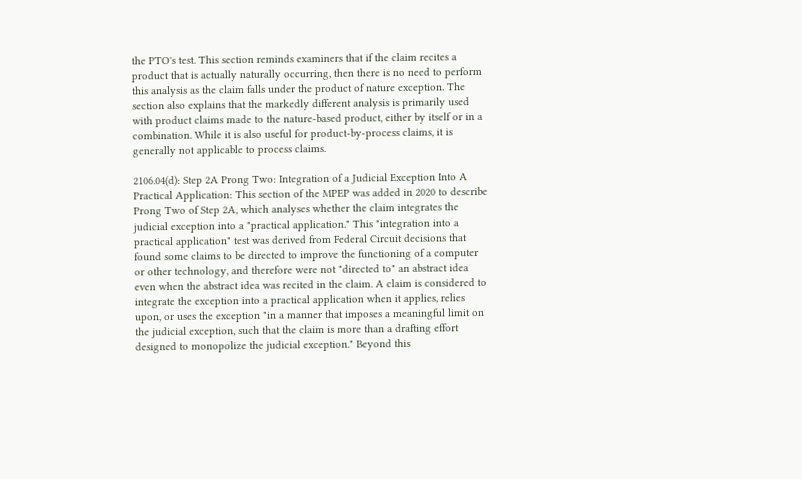the PTO's test. This section reminds examiners that if the claim recites a product that is actually naturally occurring, then there is no need to perform this analysis as the claim falls under the product of nature exception. The section also explains that the markedly different analysis is primarily used with product claims made to the nature-based product, either by itself or in a combination. While it is also useful for product-by-process claims, it is generally not applicable to process claims.

2106.04(d): Step 2A Prong Two: Integration of a Judicial Exception Into A Practical Application: This section of the MPEP was added in 2020 to describe Prong Two of Step 2A, which analyses whether the claim integrates the judicial exception into a "practical application." This "integration into a practical application" test was derived from Federal Circuit decisions that found some claims to be directed to improve the functioning of a computer or other technology, and therefore were not "directed to" an abstract idea even when the abstract idea was recited in the claim. A claim is considered to integrate the exception into a practical application when it applies, relies upon, or uses the exception "in a manner that imposes a meaningful limit on the judicial exception, such that the claim is more than a drafting effort designed to monopolize the judicial exception." Beyond this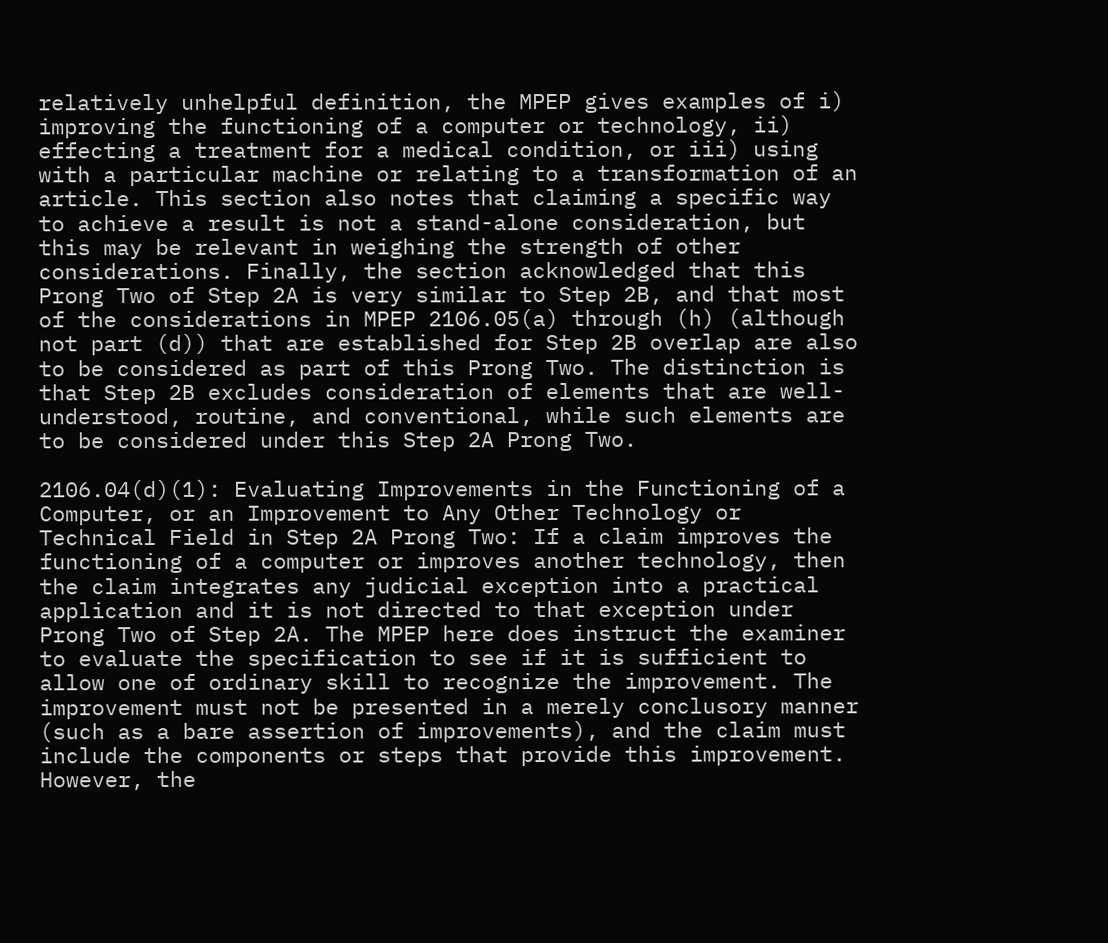relatively unhelpful definition, the MPEP gives examples of i) improving the functioning of a computer or technology, ii) effecting a treatment for a medical condition, or iii) using with a particular machine or relating to a transformation of an article. This section also notes that claiming a specific way to achieve a result is not a stand-alone consideration, but this may be relevant in weighing the strength of other considerations. Finally, the section acknowledged that this Prong Two of Step 2A is very similar to Step 2B, and that most of the considerations in MPEP 2106.05(a) through (h) (although not part (d)) that are established for Step 2B overlap are also to be considered as part of this Prong Two. The distinction is that Step 2B excludes consideration of elements that are well-understood, routine, and conventional, while such elements are to be considered under this Step 2A Prong Two.

2106.04(d)(1): Evaluating Improvements in the Functioning of a Computer, or an Improvement to Any Other Technology or Technical Field in Step 2A Prong Two: If a claim improves the functioning of a computer or improves another technology, then the claim integrates any judicial exception into a practical application and it is not directed to that exception under Prong Two of Step 2A. The MPEP here does instruct the examiner to evaluate the specification to see if it is sufficient to allow one of ordinary skill to recognize the improvement. The improvement must not be presented in a merely conclusory manner (such as a bare assertion of improvements), and the claim must include the components or steps that provide this improvement. However, the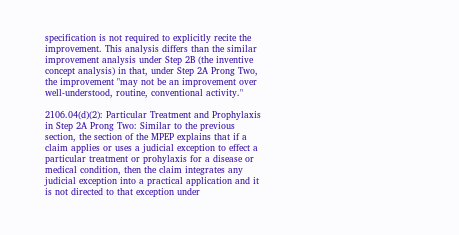specification is not required to explicitly recite the improvement. This analysis differs than the similar improvement analysis under Step 2B (the inventive concept analysis) in that, under Step 2A Prong Two, the improvement "may not be an improvement over well-understood, routine, conventional activity."

2106.04(d)(2): Particular Treatment and Prophylaxis in Step 2A Prong Two: Similar to the previous section, the section of the MPEP explains that if a claim applies or uses a judicial exception to effect a particular treatment or prohylaxis for a disease or medical condition, then the claim integrates any judicial exception into a practical application and it is not directed to that exception under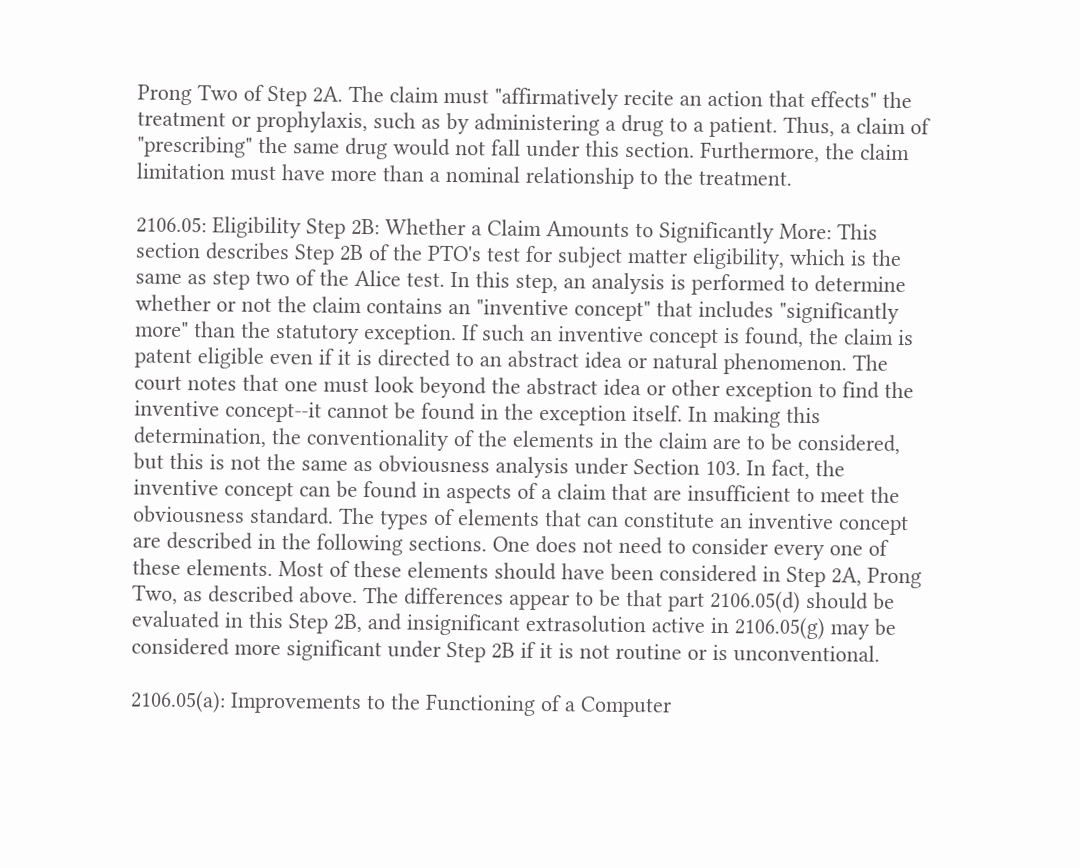Prong Two of Step 2A. The claim must "affirmatively recite an action that effects" the treatment or prophylaxis, such as by administering a drug to a patient. Thus, a claim of "prescribing" the same drug would not fall under this section. Furthermore, the claim limitation must have more than a nominal relationship to the treatment.

2106.05: Eligibility Step 2B: Whether a Claim Amounts to Significantly More: This section describes Step 2B of the PTO's test for subject matter eligibility, which is the same as step two of the Alice test. In this step, an analysis is performed to determine whether or not the claim contains an "inventive concept" that includes "significantly more" than the statutory exception. If such an inventive concept is found, the claim is patent eligible even if it is directed to an abstract idea or natural phenomenon. The court notes that one must look beyond the abstract idea or other exception to find the inventive concept--it cannot be found in the exception itself. In making this determination, the conventionality of the elements in the claim are to be considered, but this is not the same as obviousness analysis under Section 103. In fact, the inventive concept can be found in aspects of a claim that are insufficient to meet the obviousness standard. The types of elements that can constitute an inventive concept are described in the following sections. One does not need to consider every one of these elements. Most of these elements should have been considered in Step 2A, Prong Two, as described above. The differences appear to be that part 2106.05(d) should be evaluated in this Step 2B, and insignificant extrasolution active in 2106.05(g) may be considered more significant under Step 2B if it is not routine or is unconventional.

2106.05(a): Improvements to the Functioning of a Computer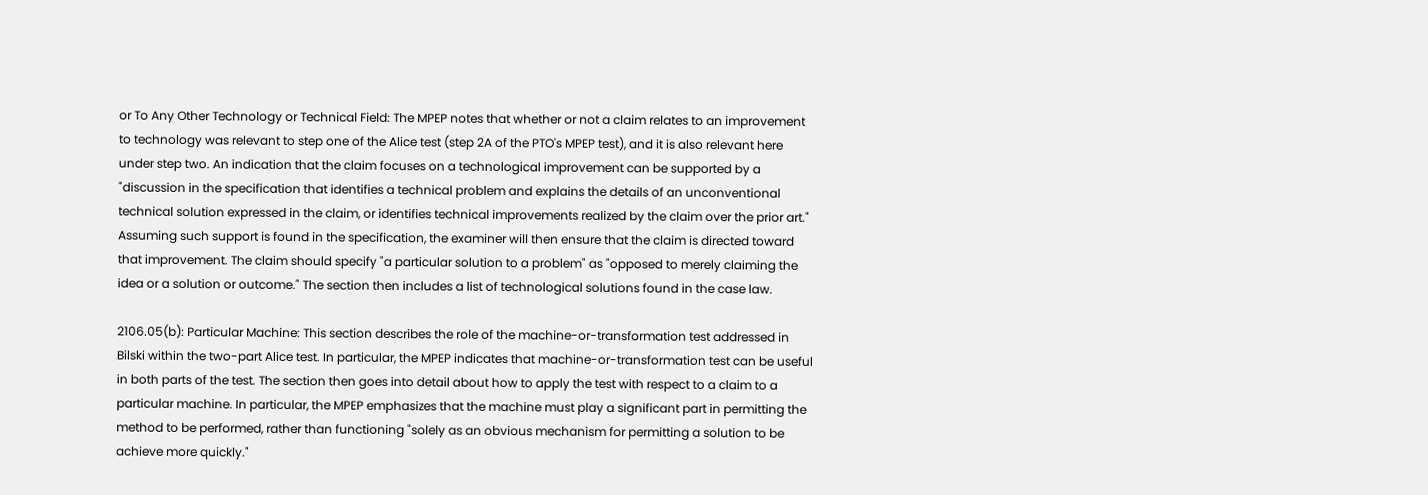or To Any Other Technology or Technical Field: The MPEP notes that whether or not a claim relates to an improvement to technology was relevant to step one of the Alice test (step 2A of the PTO's MPEP test), and it is also relevant here under step two. An indication that the claim focuses on a technological improvement can be supported by a "discussion in the specification that identifies a technical problem and explains the details of an unconventional technical solution expressed in the claim, or identifies technical improvements realized by the claim over the prior art." Assuming such support is found in the specification, the examiner will then ensure that the claim is directed toward that improvement. The claim should specify "a particular solution to a problem" as "opposed to merely claiming the idea or a solution or outcome." The section then includes a list of technological solutions found in the case law.

2106.05(b): Particular Machine: This section describes the role of the machine-or-transformation test addressed in Bilski within the two-part Alice test. In particular, the MPEP indicates that machine-or-transformation test can be useful in both parts of the test. The section then goes into detail about how to apply the test with respect to a claim to a particular machine. In particular, the MPEP emphasizes that the machine must play a significant part in permitting the method to be performed, rather than functioning "solely as an obvious mechanism for permitting a solution to be achieve more quickly."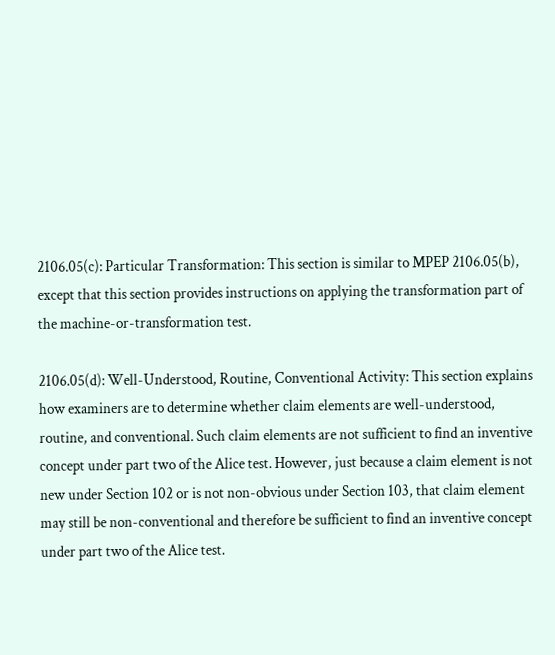2106.05(c): Particular Transformation: This section is similar to MPEP 2106.05(b), except that this section provides instructions on applying the transformation part of the machine-or-transformation test.

2106.05(d): Well-Understood, Routine, Conventional Activity: This section explains how examiners are to determine whether claim elements are well-understood, routine, and conventional. Such claim elements are not sufficient to find an inventive concept under part two of the Alice test. However, just because a claim element is not new under Section 102 or is not non-obvious under Section 103, that claim element may still be non-conventional and therefore be sufficient to find an inventive concept under part two of the Alice test.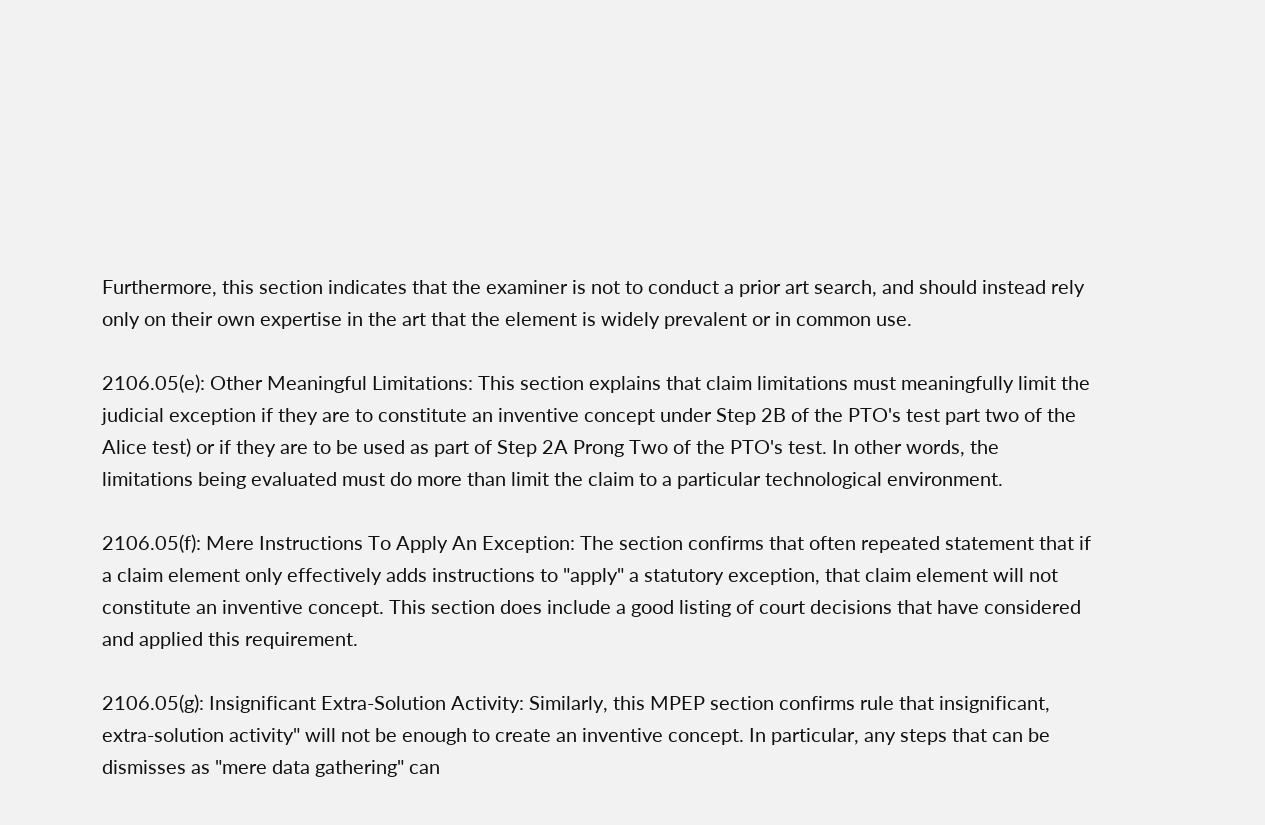Furthermore, this section indicates that the examiner is not to conduct a prior art search, and should instead rely only on their own expertise in the art that the element is widely prevalent or in common use.

2106.05(e): Other Meaningful Limitations: This section explains that claim limitations must meaningfully limit the judicial exception if they are to constitute an inventive concept under Step 2B of the PTO's test part two of the Alice test) or if they are to be used as part of Step 2A Prong Two of the PTO's test. In other words, the limitations being evaluated must do more than limit the claim to a particular technological environment.

2106.05(f): Mere Instructions To Apply An Exception: The section confirms that often repeated statement that if a claim element only effectively adds instructions to "apply" a statutory exception, that claim element will not constitute an inventive concept. This section does include a good listing of court decisions that have considered and applied this requirement.

2106.05(g): Insignificant Extra-Solution Activity: Similarly, this MPEP section confirms rule that insignificant, extra-solution activity" will not be enough to create an inventive concept. In particular, any steps that can be dismisses as "mere data gathering" can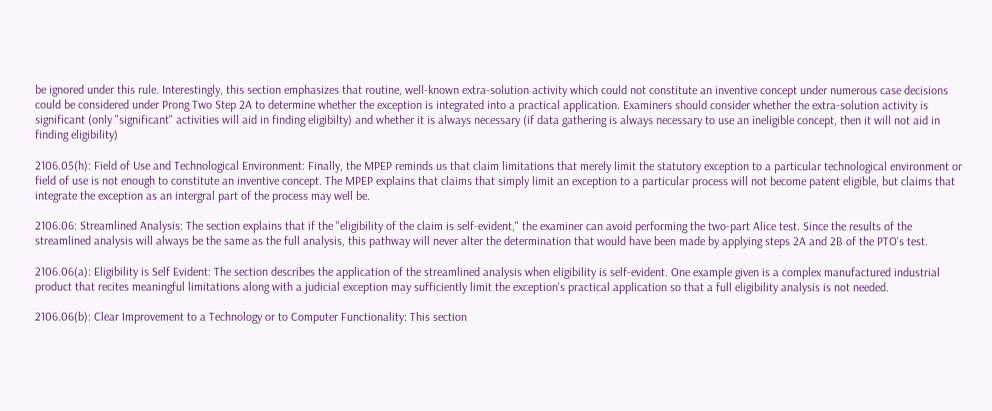be ignored under this rule. Interestingly, this section emphasizes that routine, well-known extra-solution activity which could not constitute an inventive concept under numerous case decisions could be considered under Prong Two Step 2A to determine whether the exception is integrated into a practical application. Examiners should consider whether the extra-solution activity is significant (only "significant" activities will aid in finding eligibilty) and whether it is always necessary (if data gathering is always necessary to use an ineligible concept, then it will not aid in finding eligibility)

2106.05(h): Field of Use and Technological Environment: Finally, the MPEP reminds us that claim limitations that merely limit the statutory exception to a particular technological environment or field of use is not enough to constitute an inventive concept. The MPEP explains that claims that simply limit an exception to a particular process will not become patent eligible, but claims that integrate the exception as an intergral part of the process may well be.

2106.06: Streamlined Analysis: The section explains that if the "eligibility of the claim is self-evident," the examiner can avoid performing the two-part Alice test. Since the results of the streamlined analysis will always be the same as the full analysis, this pathway will never alter the determination that would have been made by applying steps 2A and 2B of the PTO's test.

2106.06(a): Eligibility is Self Evident: The section describes the application of the streamlined analysis when eligibility is self-evident. One example given is a complex manufactured industrial product that recites meaningful limitations along with a judicial exception may sufficiently limit the exception's practical application so that a full eligibility analysis is not needed.

2106.06(b): Clear Improvement to a Technology or to Computer Functionality: This section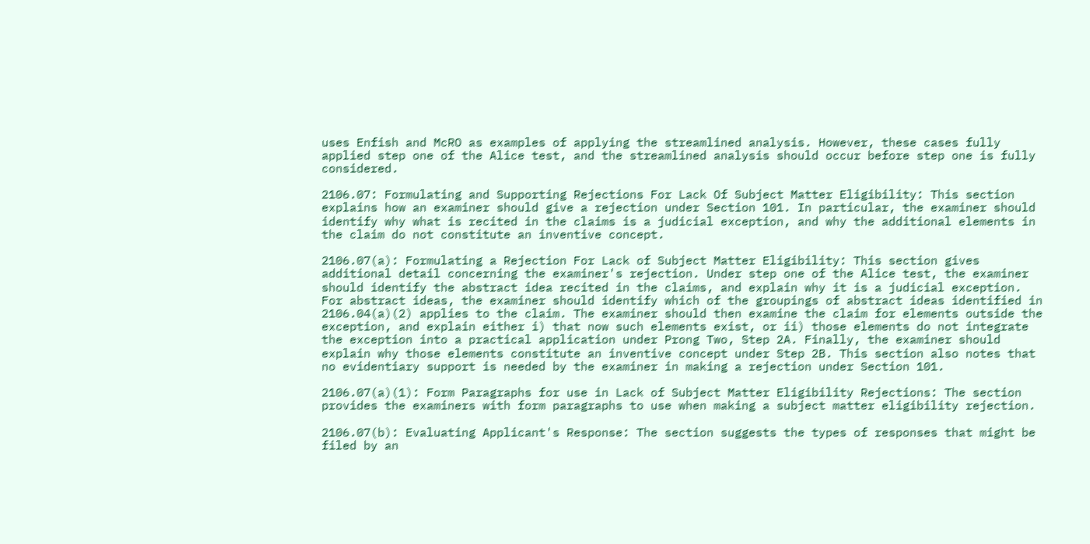uses Enfish and McRO as examples of applying the streamlined analysis. However, these cases fully applied step one of the Alice test, and the streamlined analysis should occur before step one is fully considered.

2106.07: Formulating and Supporting Rejections For Lack Of Subject Matter Eligibility: This section explains how an examiner should give a rejection under Section 101. In particular, the examiner should identify why what is recited in the claims is a judicial exception, and why the additional elements in the claim do not constitute an inventive concept.

2106.07(a): Formulating a Rejection For Lack of Subject Matter Eligibility: This section gives additional detail concerning the examiner's rejection. Under step one of the Alice test, the examiner should identify the abstract idea recited in the claims, and explain why it is a judicial exception. For abstract ideas, the examiner should identify which of the groupings of abstract ideas identified in 2106.04(a)(2) applies to the claim. The examiner should then examine the claim for elements outside the exception, and explain either i) that now such elements exist, or ii) those elements do not integrate the exception into a practical application under Prong Two, Step 2A. Finally, the examiner should explain why those elements constitute an inventive concept under Step 2B. This section also notes that no evidentiary support is needed by the examiner in making a rejection under Section 101.

2106.07(a)(1): Form Paragraphs for use in Lack of Subject Matter Eligibility Rejections: The section provides the examiners with form paragraphs to use when making a subject matter eligibility rejection.

2106.07(b): Evaluating Applicant's Response: The section suggests the types of responses that might be filed by an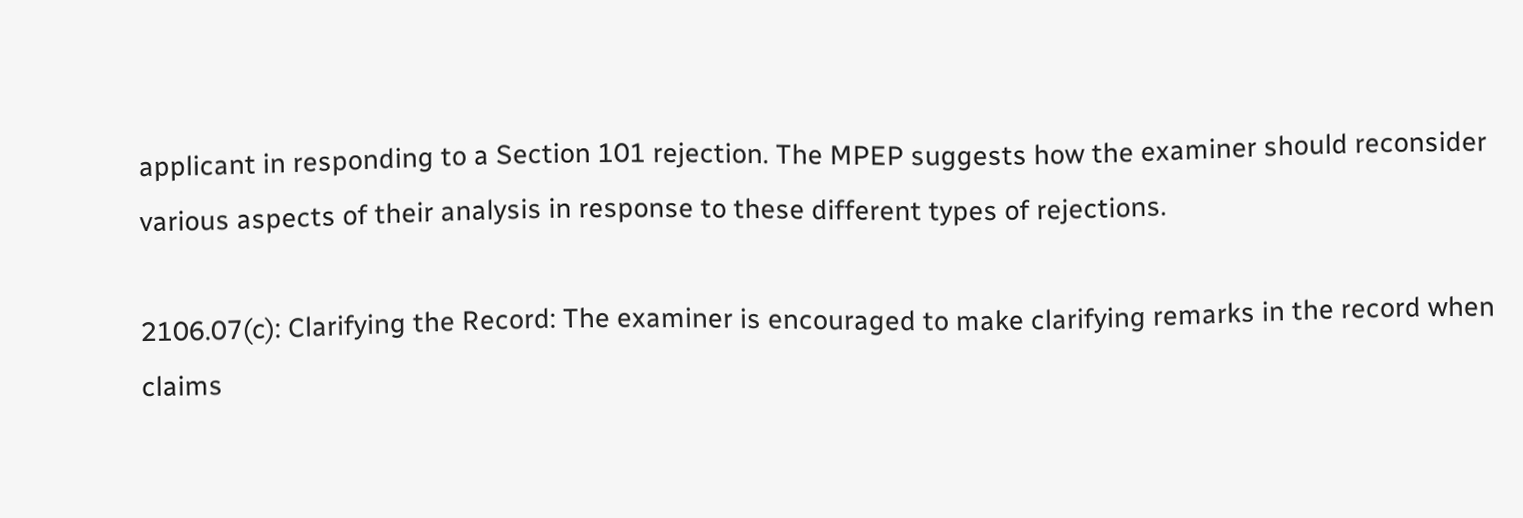applicant in responding to a Section 101 rejection. The MPEP suggests how the examiner should reconsider various aspects of their analysis in response to these different types of rejections.

2106.07(c): Clarifying the Record: The examiner is encouraged to make clarifying remarks in the record when claims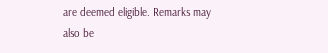are deemed eligible. Remarks may also be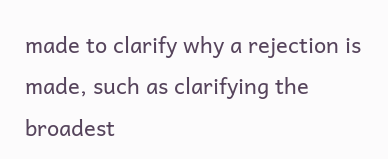made to clarify why a rejection is made, such as clarifying the broadest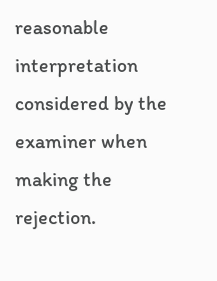reasonable interpretation considered by the examiner when making the rejection.